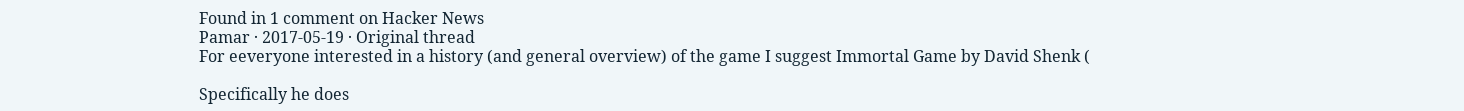Found in 1 comment on Hacker News
Pamar · 2017-05-19 · Original thread
For eeveryone interested in a history (and general overview) of the game I suggest Immortal Game by David Shenk (

Specifically he does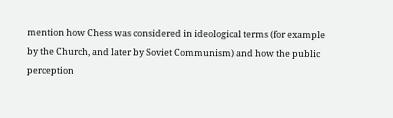mention how Chess was considered in ideological terms (for example by the Church, and later by Soviet Communism) and how the public perception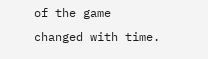of the game changed with time.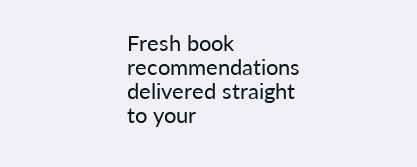Fresh book recommendations delivered straight to your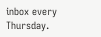inbox every Thursday.